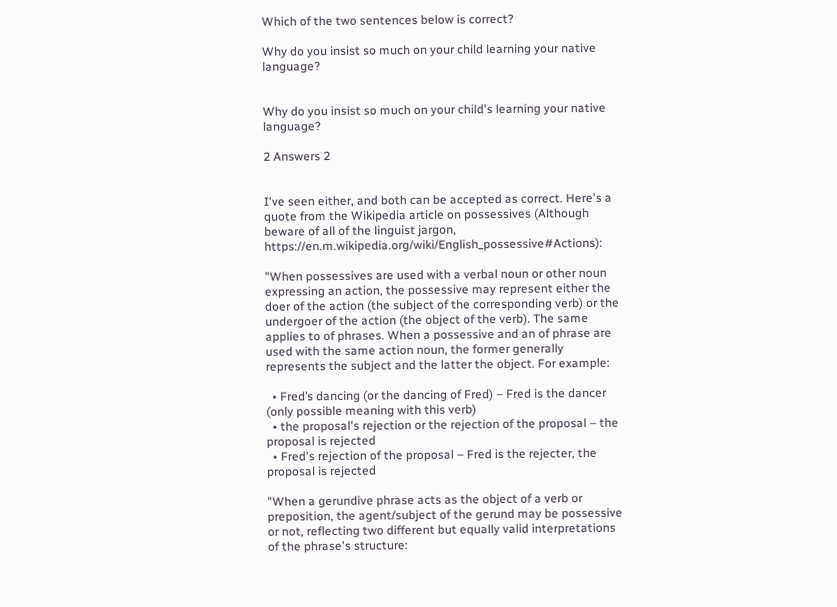Which of the two sentences below is correct?

Why do you insist so much on your child learning your native language?


Why do you insist so much on your child's learning your native language?

2 Answers 2


I've seen either, and both can be accepted as correct. Here's a quote from the Wikipedia article on possessives (Although beware of all of the linguist jargon, https://en.m.wikipedia.org/wiki/English_possessive#Actions):

"When possessives are used with a verbal noun or other noun expressing an action, the possessive may represent either the doer of the action (the subject of the corresponding verb) or the undergoer of the action (the object of the verb). The same applies to of phrases. When a possessive and an of phrase are used with the same action noun, the former generally represents the subject and the latter the object. For example:

  • Fred’s dancing (or the dancing of Fred) – Fred is the dancer (only possible meaning with this verb)
  • the proposal's rejection or the rejection of the proposal – the proposal is rejected
  • Fred's rejection of the proposal – Fred is the rejecter, the proposal is rejected

"When a gerundive phrase acts as the object of a verb or preposition, the agent/subject of the gerund may be possessive or not, reflecting two different but equally valid interpretations of the phrase's structure: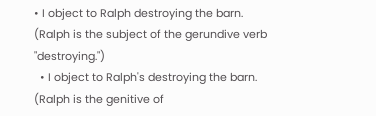• I object to Ralph destroying the barn. (Ralph is the subject of the gerundive verb "destroying.")
  • I object to Ralph's destroying the barn. (Ralph is the genitive of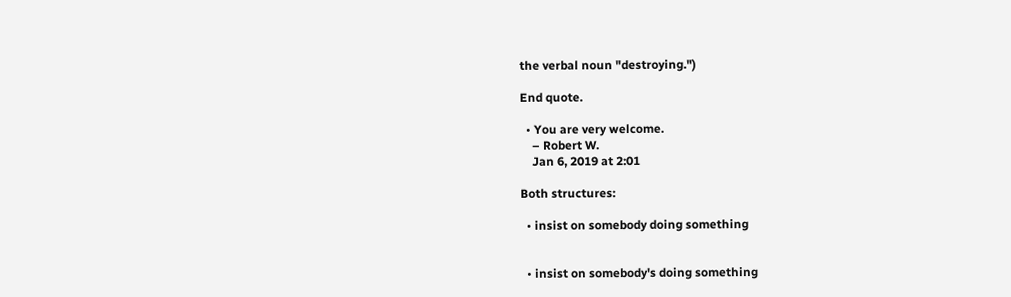the verbal noun "destroying.")

End quote.

  • You are very welcome.
    – Robert W.
    Jan 6, 2019 at 2:01

Both structures:

  • insist on somebody doing something


  • insist on somebody's doing something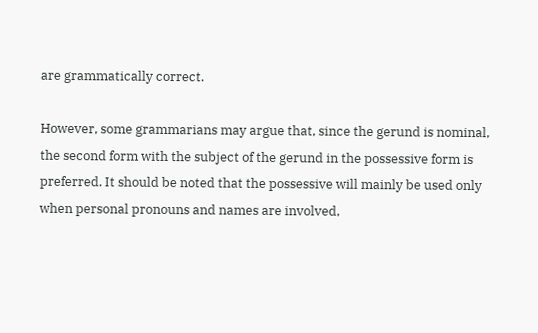are grammatically correct.

However, some grammarians may argue that, since the gerund is nominal, the second form with the subject of the gerund in the possessive form is preferred. It should be noted that the possessive will mainly be used only when personal pronouns and names are involved,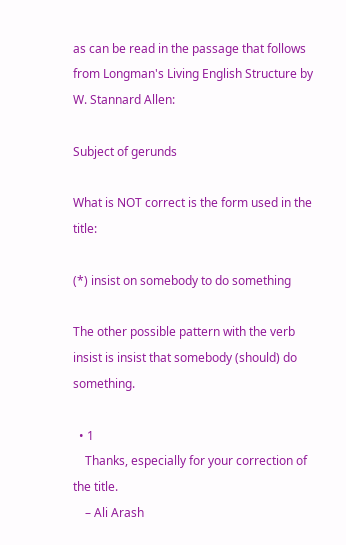as can be read in the passage that follows from Longman's Living English Structure by W. Stannard Allen:

Subject of gerunds

What is NOT correct is the form used in the title:

(*) insist on somebody to do something

The other possible pattern with the verb insist is insist that somebody (should) do something.

  • 1
    Thanks, especially for your correction of the title.
    – Ali Arash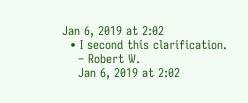Jan 6, 2019 at 2:02
  • I second this clarification.
    – Robert W.
    Jan 6, 2019 at 2:02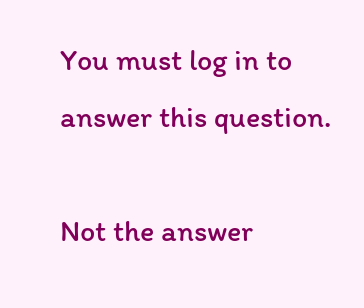You must log in to answer this question.

Not the answer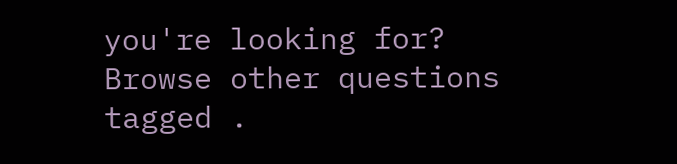you're looking for? Browse other questions tagged .